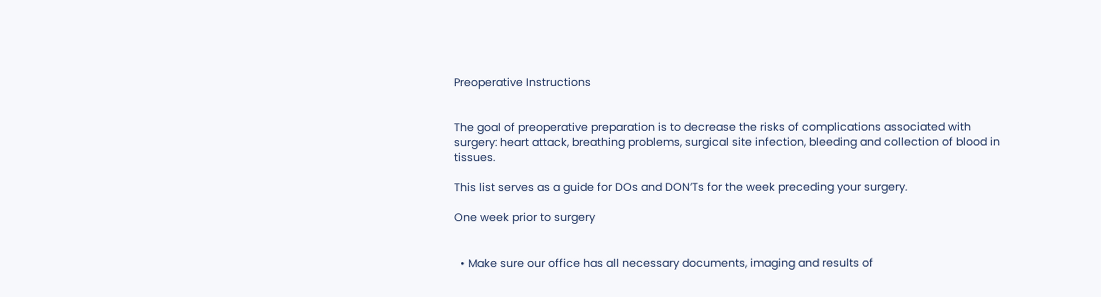Preoperative Instructions


The goal of preoperative preparation is to decrease the risks of complications associated with surgery: heart attack, breathing problems, surgical site infection, bleeding and collection of blood in tissues.

This list serves as a guide for DOs and DON’Ts for the week preceding your surgery.

One week prior to surgery


  • Make sure our office has all necessary documents, imaging and results of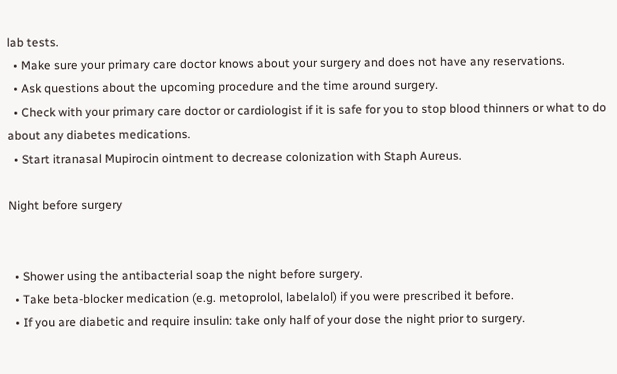lab tests.
  • Make sure your primary care doctor knows about your surgery and does not have any reservations.
  • Ask questions about the upcoming procedure and the time around surgery.
  • Check with your primary care doctor or cardiologist if it is safe for you to stop blood thinners or what to do about any diabetes medications.
  • Start itranasal Mupirocin ointment to decrease colonization with Staph Aureus.

Night before surgery


  • Shower using the antibacterial soap the night before surgery.
  • Take beta-blocker medication (e.g. metoprolol, labelalol) if you were prescribed it before.
  • If you are diabetic and require insulin: take only half of your dose the night prior to surgery.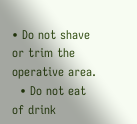• Do not shave or trim the operative area.
  • Do not eat of drink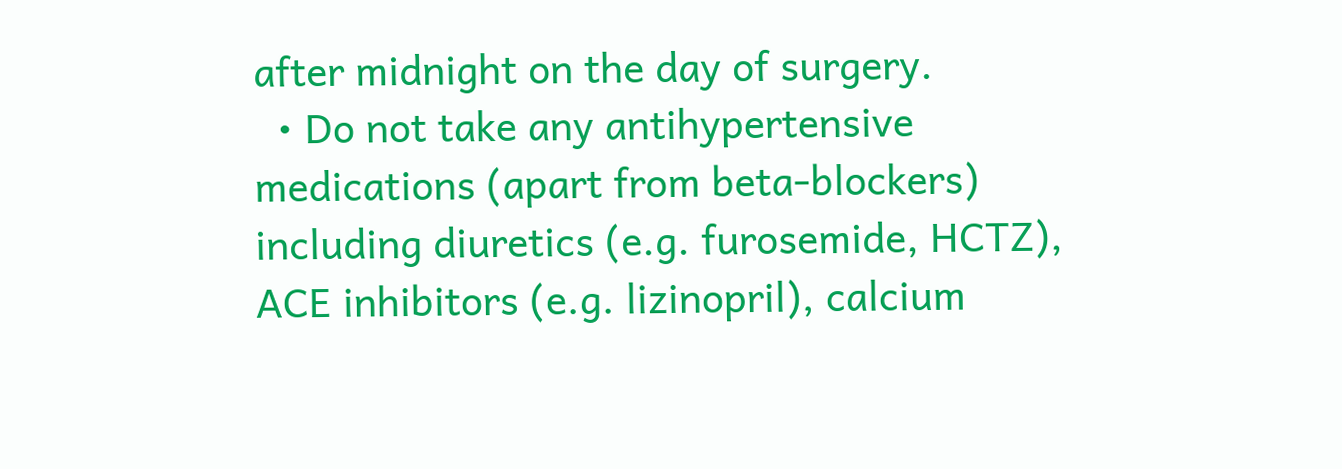after midnight on the day of surgery.
  • Do not take any antihypertensive medications (apart from beta-blockers) including diuretics (e.g. furosemide, HCTZ), ACE inhibitors (e.g. lizinopril), calcium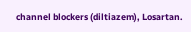channel blockers (diltiazem), Losartan.